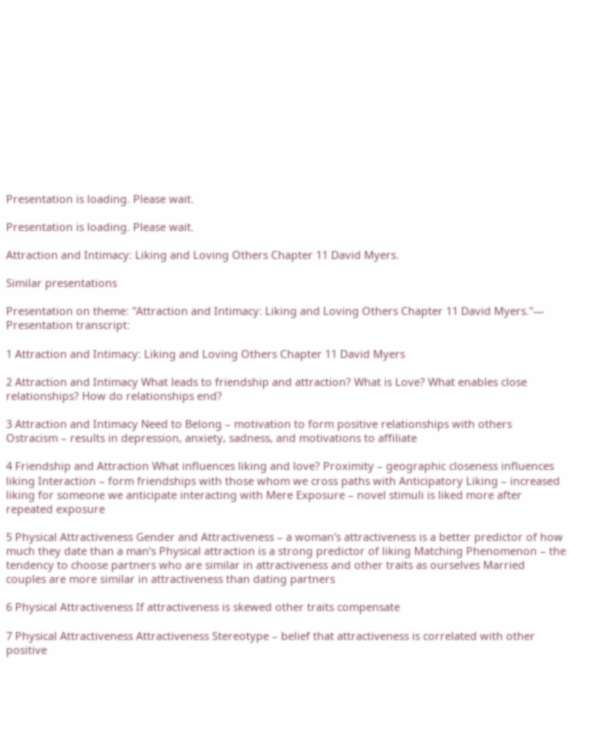Presentation is loading. Please wait.

Presentation is loading. Please wait.

Attraction and Intimacy: Liking and Loving Others Chapter 11 David Myers.

Similar presentations

Presentation on theme: "Attraction and Intimacy: Liking and Loving Others Chapter 11 David Myers."— Presentation transcript:

1 Attraction and Intimacy: Liking and Loving Others Chapter 11 David Myers

2 Attraction and Intimacy What leads to friendship and attraction? What is Love? What enables close relationships? How do relationships end?

3 Attraction and Intimacy Need to Belong – motivation to form positive relationships with others Ostracism – results in depression, anxiety, sadness, and motivations to affiliate

4 Friendship and Attraction What influences liking and love? Proximity – geographic closeness influences liking Interaction – form friendships with those whom we cross paths with Anticipatory Liking – increased liking for someone we anticipate interacting with Mere Exposure – novel stimuli is liked more after repeated exposure

5 Physical Attractiveness Gender and Attractiveness – a woman's attractiveness is a better predictor of how much they date than a man’s Physical attraction is a strong predictor of liking Matching Phenomenon – the tendency to choose partners who are similar in attractiveness and other traits as ourselves Married couples are more similar in attractiveness than dating partners

6 Physical Attractiveness If attractiveness is skewed other traits compensate

7 Physical Attractiveness Attractiveness Stereotype – belief that attractiveness is correlated with other positive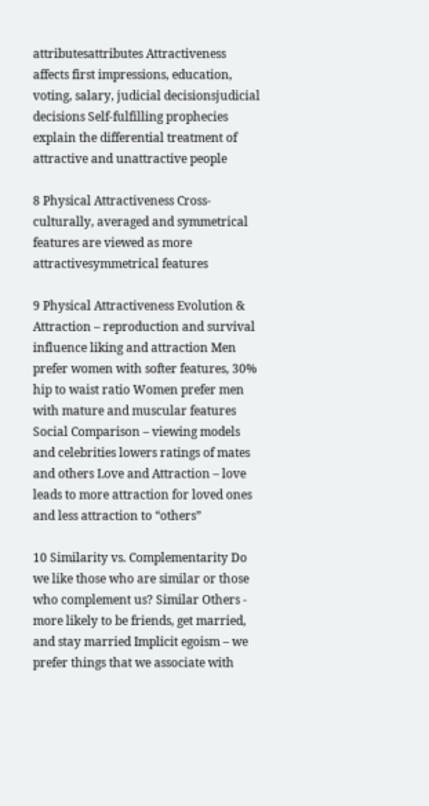attributesattributes Attractiveness affects first impressions, education, voting, salary, judicial decisionsjudicial decisions Self-fulfilling prophecies explain the differential treatment of attractive and unattractive people

8 Physical Attractiveness Cross-culturally, averaged and symmetrical features are viewed as more attractivesymmetrical features

9 Physical Attractiveness Evolution & Attraction – reproduction and survival influence liking and attraction Men prefer women with softer features, 30% hip to waist ratio Women prefer men with mature and muscular features Social Comparison – viewing models and celebrities lowers ratings of mates and others Love and Attraction – love leads to more attraction for loved ones and less attraction to “others”

10 Similarity vs. Complementarity Do we like those who are similar or those who complement us? Similar Others - more likely to be friends, get married, and stay married Implicit egoism – we prefer things that we associate with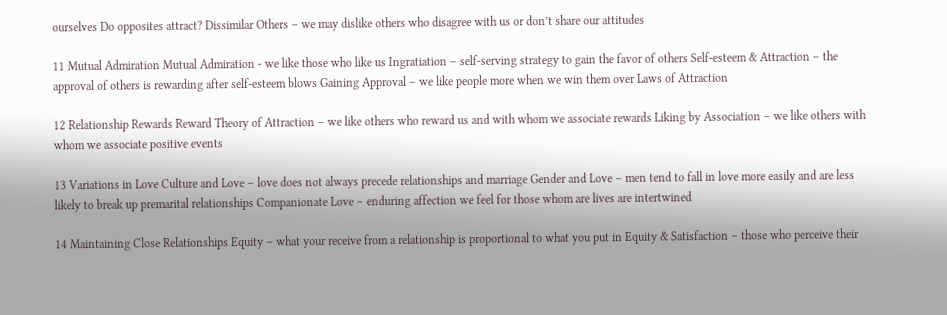ourselves Do opposites attract? Dissimilar Others – we may dislike others who disagree with us or don’t share our attitudes

11 Mutual Admiration Mutual Admiration - we like those who like us Ingratiation – self-serving strategy to gain the favor of others Self-esteem & Attraction – the approval of others is rewarding after self-esteem blows Gaining Approval – we like people more when we win them over Laws of Attraction

12 Relationship Rewards Reward Theory of Attraction – we like others who reward us and with whom we associate rewards Liking by Association – we like others with whom we associate positive events

13 Variations in Love Culture and Love – love does not always precede relationships and marriage Gender and Love – men tend to fall in love more easily and are less likely to break up premarital relationships Companionate Love – enduring affection we feel for those whom are lives are intertwined

14 Maintaining Close Relationships Equity – what your receive from a relationship is proportional to what you put in Equity & Satisfaction – those who perceive their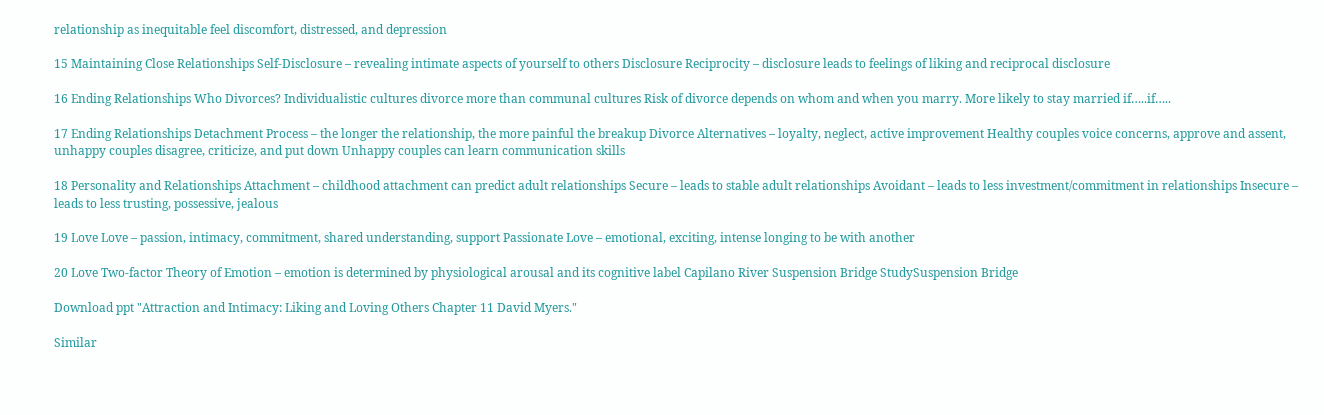relationship as inequitable feel discomfort, distressed, and depression

15 Maintaining Close Relationships Self-Disclosure – revealing intimate aspects of yourself to others Disclosure Reciprocity – disclosure leads to feelings of liking and reciprocal disclosure

16 Ending Relationships Who Divorces? Individualistic cultures divorce more than communal cultures Risk of divorce depends on whom and when you marry. More likely to stay married if…..if…..

17 Ending Relationships Detachment Process – the longer the relationship, the more painful the breakup Divorce Alternatives – loyalty, neglect, active improvement Healthy couples voice concerns, approve and assent, unhappy couples disagree, criticize, and put down Unhappy couples can learn communication skills

18 Personality and Relationships Attachment – childhood attachment can predict adult relationships Secure – leads to stable adult relationships Avoidant – leads to less investment/commitment in relationships Insecure – leads to less trusting, possessive, jealous

19 Love Love – passion, intimacy, commitment, shared understanding, support Passionate Love – emotional, exciting, intense longing to be with another

20 Love Two-factor Theory of Emotion – emotion is determined by physiological arousal and its cognitive label Capilano River Suspension Bridge StudySuspension Bridge

Download ppt "Attraction and Intimacy: Liking and Loving Others Chapter 11 David Myers."

Similar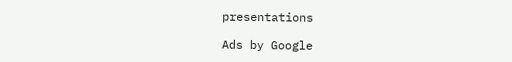presentations

Ads by Google